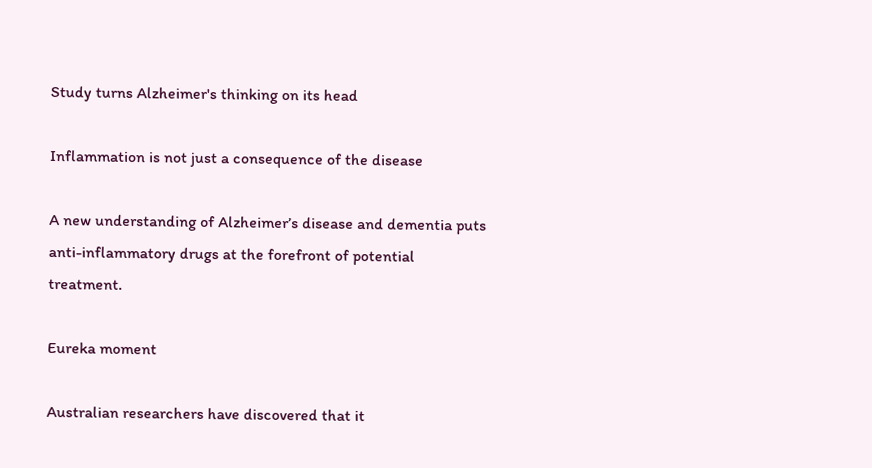Study turns Alzheimer's thinking on its head

Inflammation is not just a consequence of the disease

A new understanding of Alzheimer’s disease and dementia puts anti-inflammatory drugs at the forefront of potential treatment.

Eureka moment

Australian researchers have discovered that it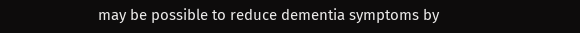may be possible to reduce dementia symptoms by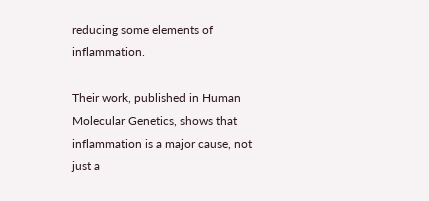reducing some elements of inflammation.

Their work, published in Human Molecular Genetics, shows that inflammation is a major cause, not just a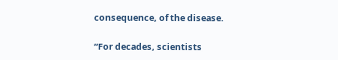consequence, of the disease.

“For decades, scientists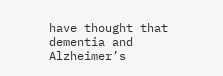have thought that dementia and Alzheimer’s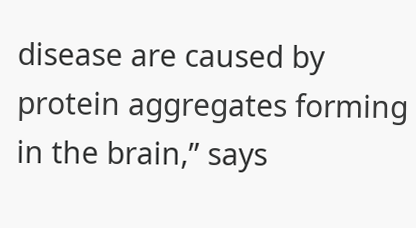disease are caused by protein aggregates forming in the brain,” says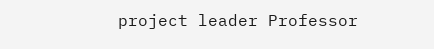project leader Professor